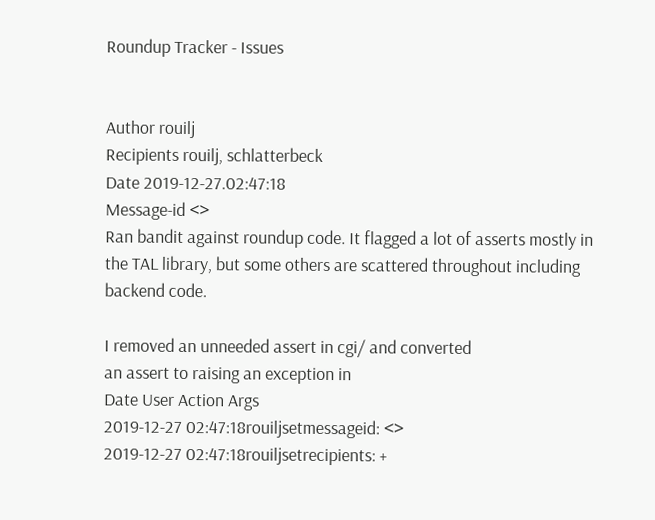Roundup Tracker - Issues


Author rouilj
Recipients rouilj, schlatterbeck
Date 2019-12-27.02:47:18
Message-id <>
Ran bandit against roundup code. It flagged a lot of asserts mostly in
the TAL library, but some others are scattered throughout including
backend code.

I removed an unneeded assert in cgi/ and converted
an assert to raising an exception in
Date User Action Args
2019-12-27 02:47:18rouiljsetmessageid: <>
2019-12-27 02:47:18rouiljsetrecipients: +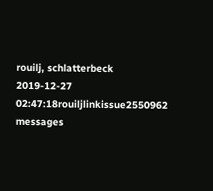rouilj, schlatterbeck
2019-12-27 02:47:18rouiljlinkissue2550962 messages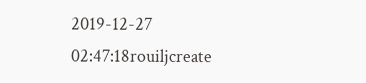2019-12-27 02:47:18rouiljcreate